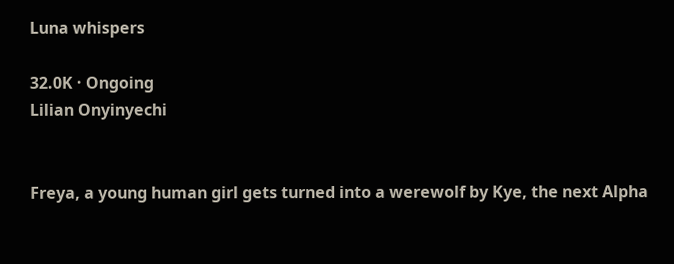Luna whispers

32.0K · Ongoing
Lilian Onyinyechi


Freya, a young human girl gets turned into a werewolf by Kye, the next Alpha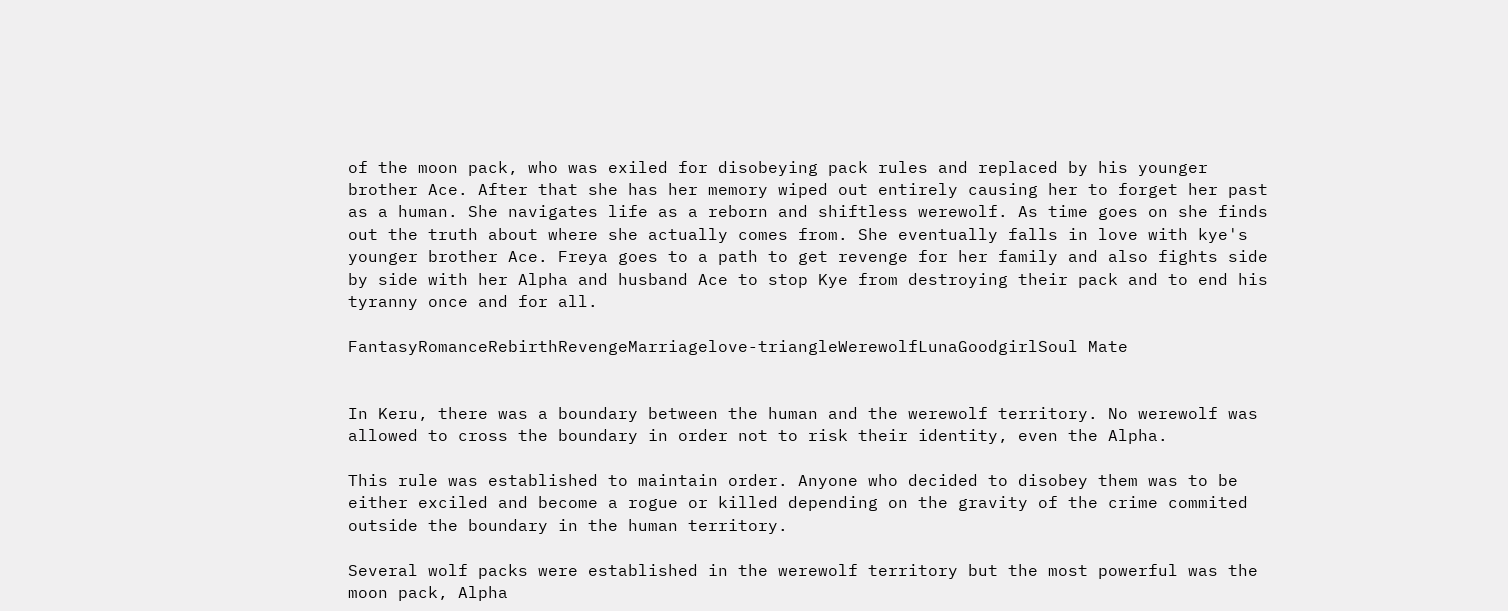of the moon pack, who was exiled for disobeying pack rules and replaced by his younger brother Ace. After that she has her memory wiped out entirely causing her to forget her past as a human. She navigates life as a reborn and shiftless werewolf. As time goes on she finds out the truth about where she actually comes from. She eventually falls in love with kye's younger brother Ace. Freya goes to a path to get revenge for her family and also fights side by side with her Alpha and husband Ace to stop Kye from destroying their pack and to end his tyranny once and for all.

FantasyRomanceRebirthRevengeMarriagelove-triangleWerewolfLunaGoodgirlSoul Mate


In Keru, there was a boundary between the human and the werewolf territory. No werewolf was allowed to cross the boundary in order not to risk their identity, even the Alpha.

This rule was established to maintain order. Anyone who decided to disobey them was to be either exciled and become a rogue or killed depending on the gravity of the crime commited outside the boundary in the human territory.

Several wolf packs were established in the werewolf territory but the most powerful was the moon pack, Alpha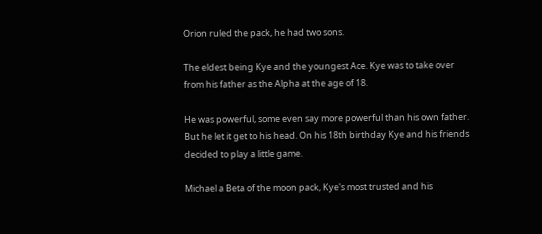Orion ruled the pack, he had two sons.

The eldest being Kye and the youngest Ace. Kye was to take over from his father as the Alpha at the age of 18.

He was powerful, some even say more powerful than his own father. But he let it get to his head. On his 18th birthday Kye and his friends decided to play a little game.

Michael a Beta of the moon pack, Kye's most trusted and his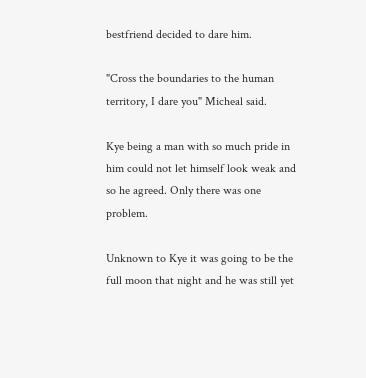bestfriend decided to dare him.

"Cross the boundaries to the human territory, I dare you" Micheal said.

Kye being a man with so much pride in him could not let himself look weak and so he agreed. Only there was one problem.

Unknown to Kye it was going to be the full moon that night and he was still yet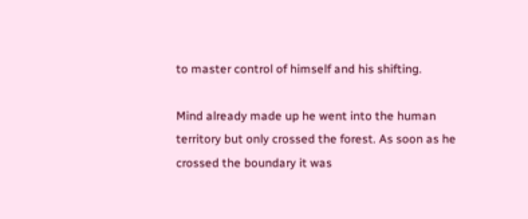to master control of himself and his shifting.

Mind already made up he went into the human territory but only crossed the forest. As soon as he crossed the boundary it was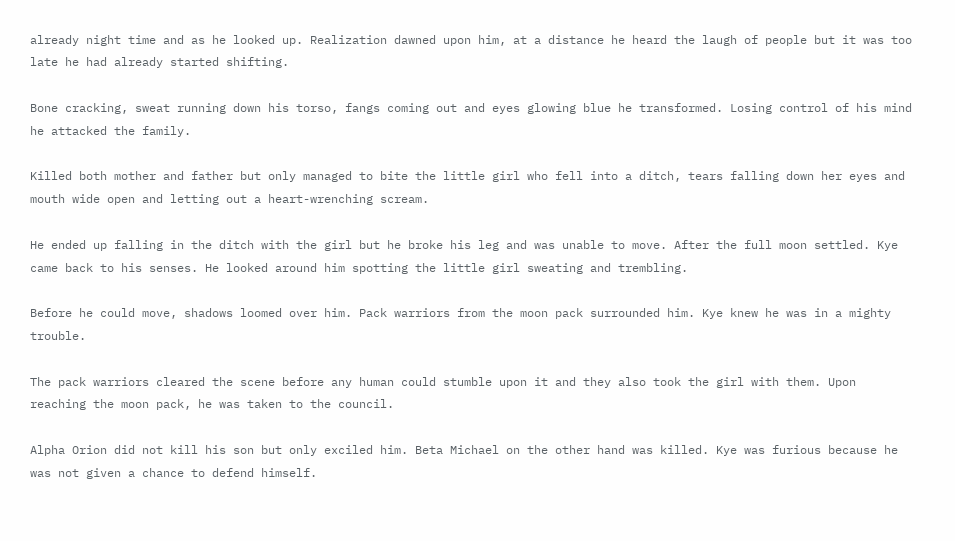already night time and as he looked up. Realization dawned upon him, at a distance he heard the laugh of people but it was too late he had already started shifting.

Bone cracking, sweat running down his torso, fangs coming out and eyes glowing blue he transformed. Losing control of his mind he attacked the family.

Killed both mother and father but only managed to bite the little girl who fell into a ditch, tears falling down her eyes and mouth wide open and letting out a heart-wrenching scream.

He ended up falling in the ditch with the girl but he broke his leg and was unable to move. After the full moon settled. Kye came back to his senses. He looked around him spotting the little girl sweating and trembling.

Before he could move, shadows loomed over him. Pack warriors from the moon pack surrounded him. Kye knew he was in a mighty trouble.

The pack warriors cleared the scene before any human could stumble upon it and they also took the girl with them. Upon reaching the moon pack, he was taken to the council.

Alpha Orion did not kill his son but only exciled him. Beta Michael on the other hand was killed. Kye was furious because he was not given a chance to defend himself.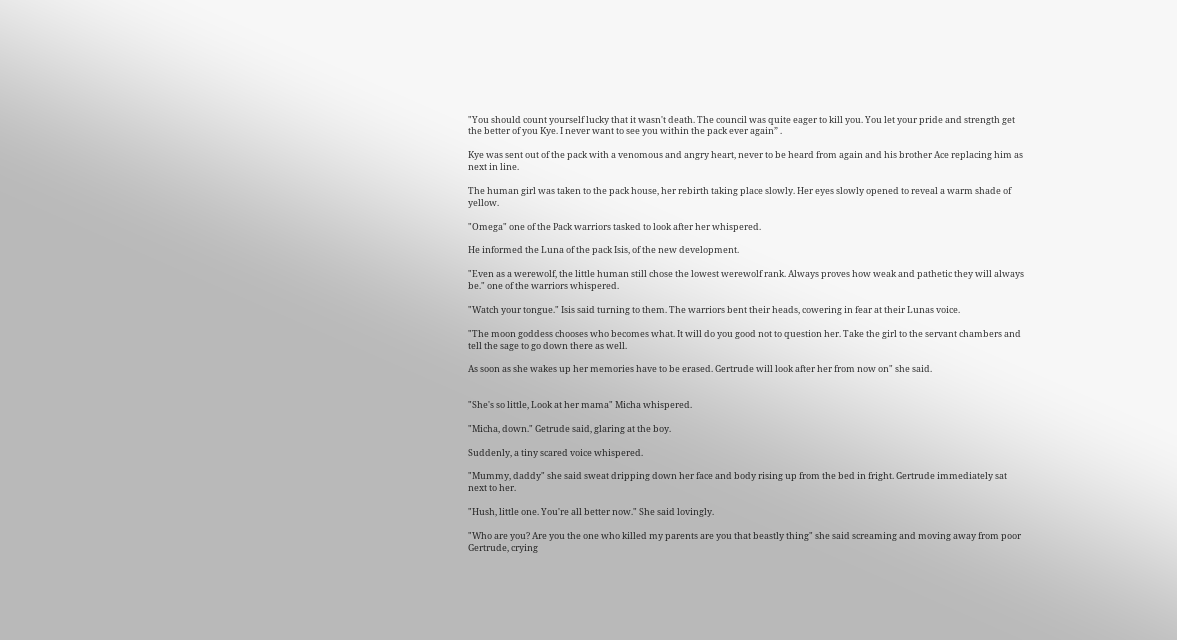"You should count yourself lucky that it wasn't death. The council was quite eager to kill you. You let your pride and strength get the better of you Kye. I never want to see you within the pack ever again” .

Kye was sent out of the pack with a venomous and angry heart, never to be heard from again and his brother Ace replacing him as next in line.

The human girl was taken to the pack house, her rebirth taking place slowly. Her eyes slowly opened to reveal a warm shade of yellow.

"Omega" one of the Pack warriors tasked to look after her whispered.

He informed the Luna of the pack Isis, of the new development.

"Even as a werewolf, the little human still chose the lowest werewolf rank. Always proves how weak and pathetic they will always be." one of the warriors whispered.

"Watch your tongue." Isis said turning to them. The warriors bent their heads, cowering in fear at their Lunas voice.

"The moon goddess chooses who becomes what. It will do you good not to question her. Take the girl to the servant chambers and tell the sage to go down there as well.

As soon as she wakes up her memories have to be erased. Gertrude will look after her from now on" she said.


"She's so little, Look at her mama" Micha whispered.

"Micha, down." Getrude said, glaring at the boy.

Suddenly, a tiny scared voice whispered.

"Mummy, daddy" she said sweat dripping down her face and body rising up from the bed in fright. Gertrude immediately sat next to her.

"Hush, little one. You're all better now." She said lovingly.

"Who are you? Are you the one who killed my parents are you that beastly thing" she said screaming and moving away from poor Gertrude, crying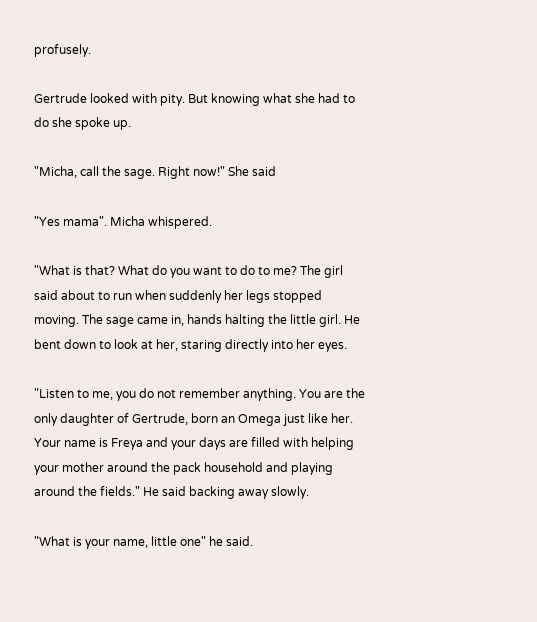profusely.

Gertrude looked with pity. But knowing what she had to do she spoke up.

"Micha, call the sage. Right now!" She said

"Yes mama". Micha whispered.

"What is that? What do you want to do to me? The girl said about to run when suddenly her legs stopped moving. The sage came in, hands halting the little girl. He bent down to look at her, staring directly into her eyes.

"Listen to me, you do not remember anything. You are the only daughter of Gertrude, born an Omega just like her. Your name is Freya and your days are filled with helping your mother around the pack household and playing around the fields." He said backing away slowly.

"What is your name, little one" he said.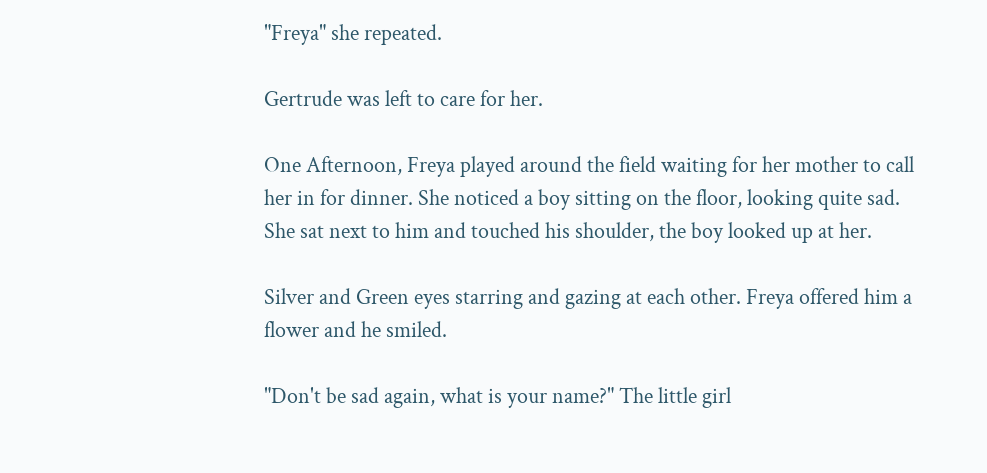"Freya" she repeated.

Gertrude was left to care for her.

One Afternoon, Freya played around the field waiting for her mother to call her in for dinner. She noticed a boy sitting on the floor, looking quite sad. She sat next to him and touched his shoulder, the boy looked up at her.

Silver and Green eyes starring and gazing at each other. Freya offered him a flower and he smiled.

"Don't be sad again, what is your name?" The little girl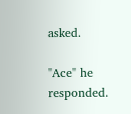asked.

"Ace" he responded.